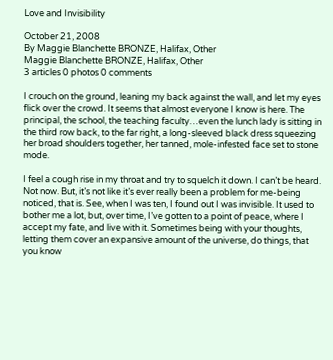Love and Invisibility

October 21, 2008
By Maggie Blanchette BRONZE, Halifax, Other
Maggie Blanchette BRONZE, Halifax, Other
3 articles 0 photos 0 comments

I crouch on the ground, leaning my back against the wall, and let my eyes flick over the crowd. It seems that almost everyone I know is here. The principal, the school, the teaching faculty…even the lunch lady is sitting in the third row back, to the far right, a long-sleeved black dress squeezing her broad shoulders together, her tanned, mole-infested face set to stone mode.

I feel a cough rise in my throat and try to squelch it down. I can’t be heard. Not now. But, it’s not like it’s ever really been a problem for me-being noticed, that is. See, when I was ten, I found out I was invisible. It used to bother me a lot, but, over time, I’ve gotten to a point of peace, where I accept my fate, and live with it. Sometimes being with your thoughts, letting them cover an expansive amount of the universe, do things, that you know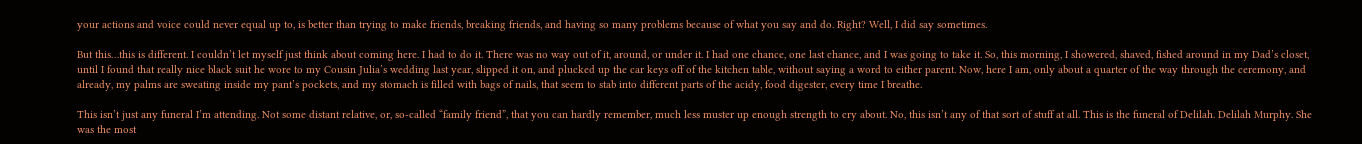your actions and voice could never equal up to, is better than trying to make friends, breaking friends, and having so many problems because of what you say and do. Right? Well, I did say sometimes.

But this…this is different. I couldn’t let myself just think about coming here. I had to do it. There was no way out of it, around, or under it. I had one chance, one last chance, and I was going to take it. So, this morning, I showered, shaved, fished around in my Dad’s closet, until I found that really nice black suit he wore to my Cousin Julia’s wedding last year, slipped it on, and plucked up the car keys off of the kitchen table, without saying a word to either parent. Now, here I am, only about a quarter of the way through the ceremony, and already, my palms are sweating inside my pant’s pockets, and my stomach is filled with bags of nails, that seem to stab into different parts of the acidy, food digester, every time I breathe.

This isn’t just any funeral I’m attending. Not some distant relative, or, so-called “family friend”, that you can hardly remember, much less muster up enough strength to cry about. No, this isn’t any of that sort of stuff at all. This is the funeral of Delilah. Delilah Murphy. She was the most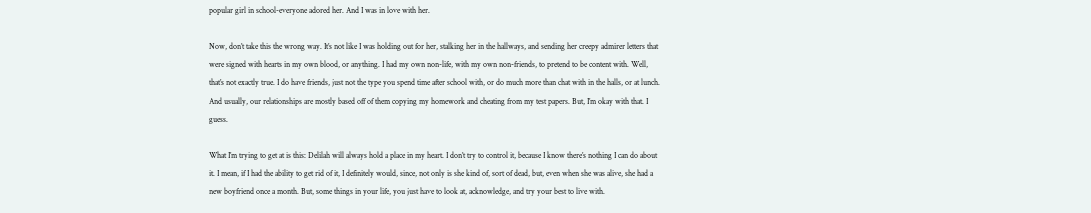popular girl in school-everyone adored her. And I was in love with her.

Now, don’t take this the wrong way. It’s not like I was holding out for her, stalking her in the hallways, and sending her creepy admirer letters that were signed with hearts in my own blood, or anything. I had my own non-life, with my own non-friends, to pretend to be content with. Well, that’s not exactly true. I do have friends, just not the type you spend time after school with, or do much more than chat with in the halls, or at lunch. And usually, our relationships are mostly based off of them copying my homework and cheating from my test papers. But, I’m okay with that. I guess.

What I’m trying to get at is this: Delilah will always hold a place in my heart. I don’t try to control it, because I know there’s nothing I can do about it. I mean, if I had the ability to get rid of it, I definitely would, since, not only is she kind of, sort of dead, but, even when she was alive, she had a new boyfriend once a month. But, some things in your life, you just have to look at, acknowledge, and try your best to live with.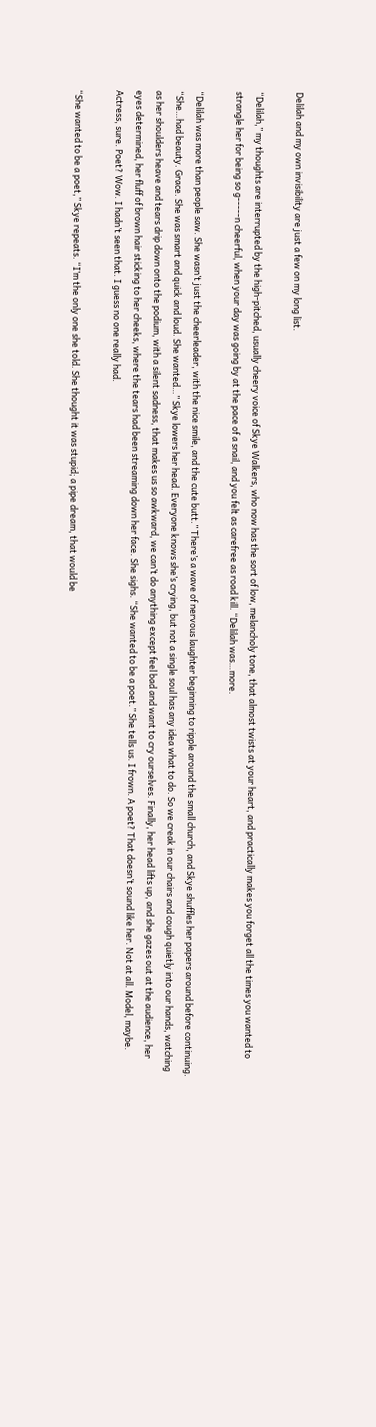Delilah and my own invisibility are just a few on my long list.

“Delilah,” my thoughts are interrupted by the high-pitched, usually cheery voice of Skye Walkers, who now has the sort of low, melancholy tone, that almost twists at your heart, and practically makes you forget all the times you wanted to strangle her for being so g-----n cheerful, when your day was going by at the pace of a snail, and you felt as carefree as road kill. “Delilah was…more.

“Delilah was more than people saw. She wasn’t just the cheerleader, with the nice smile, and the cute butt.” There’s a wave of nervous laughter beginning to ripple around the small church, and Skye shuffles her papers around before continuing. “She…had beauty. Grace. She was smart and quick and loud. She wanted…” Skye lowers her head. Everyone knows she’s crying, but not a single soul has any idea what to do. So we creak in our chairs and cough quietly into our hands, watching as her shoulders heave and tears drip down onto the podium, with a silent sadness, that makes us so awkward, we can’t do anything except feel bad and want to cry ourselves. Finally, her head lifts up, and she gazes out at the audience, her eyes determined, her fluff of brown hair sticking to her cheeks, where the tears had been streaming down her face. She sighs. “She wanted to be a poet.” She tells us. I frown. A poet? That doesn’t sound like her. Not at all. Model, maybe. Actress, sure. Poet? Wow. I hadn’t seen that. I guess no one really had.

“She wanted to be a poet,” Skye repeats. “I’m the only one she told. She thought it was stupid; a pipe dream, that would be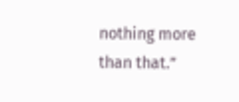nothing more than that.”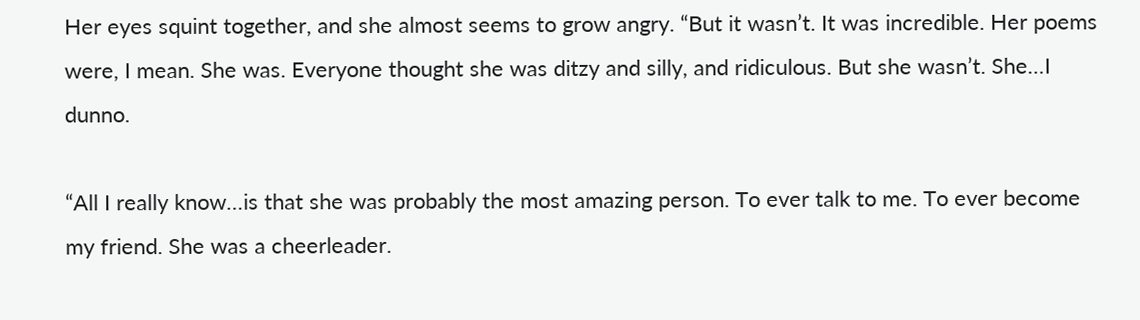Her eyes squint together, and she almost seems to grow angry. “But it wasn’t. It was incredible. Her poems were, I mean. She was. Everyone thought she was ditzy and silly, and ridiculous. But she wasn’t. She…I dunno.

“All I really know…is that she was probably the most amazing person. To ever talk to me. To ever become my friend. She was a cheerleader.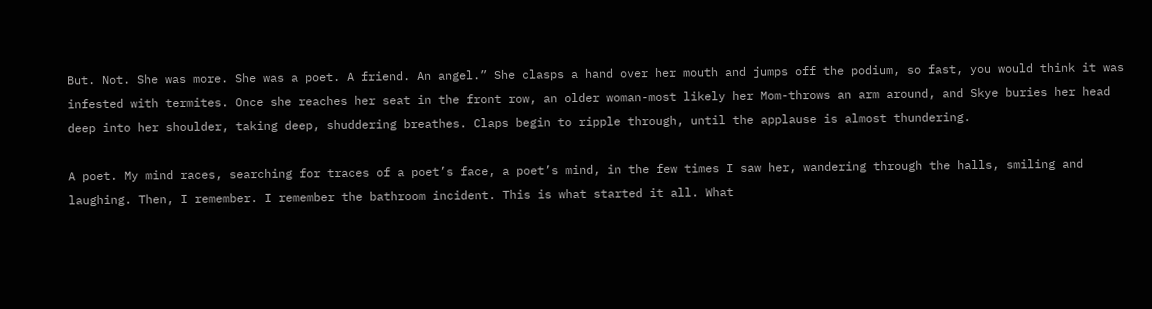But. Not. She was more. She was a poet. A friend. An angel.” She clasps a hand over her mouth and jumps off the podium, so fast, you would think it was infested with termites. Once she reaches her seat in the front row, an older woman-most likely her Mom-throws an arm around, and Skye buries her head deep into her shoulder, taking deep, shuddering breathes. Claps begin to ripple through, until the applause is almost thundering.

A poet. My mind races, searching for traces of a poet’s face, a poet’s mind, in the few times I saw her, wandering through the halls, smiling and laughing. Then, I remember. I remember the bathroom incident. This is what started it all. What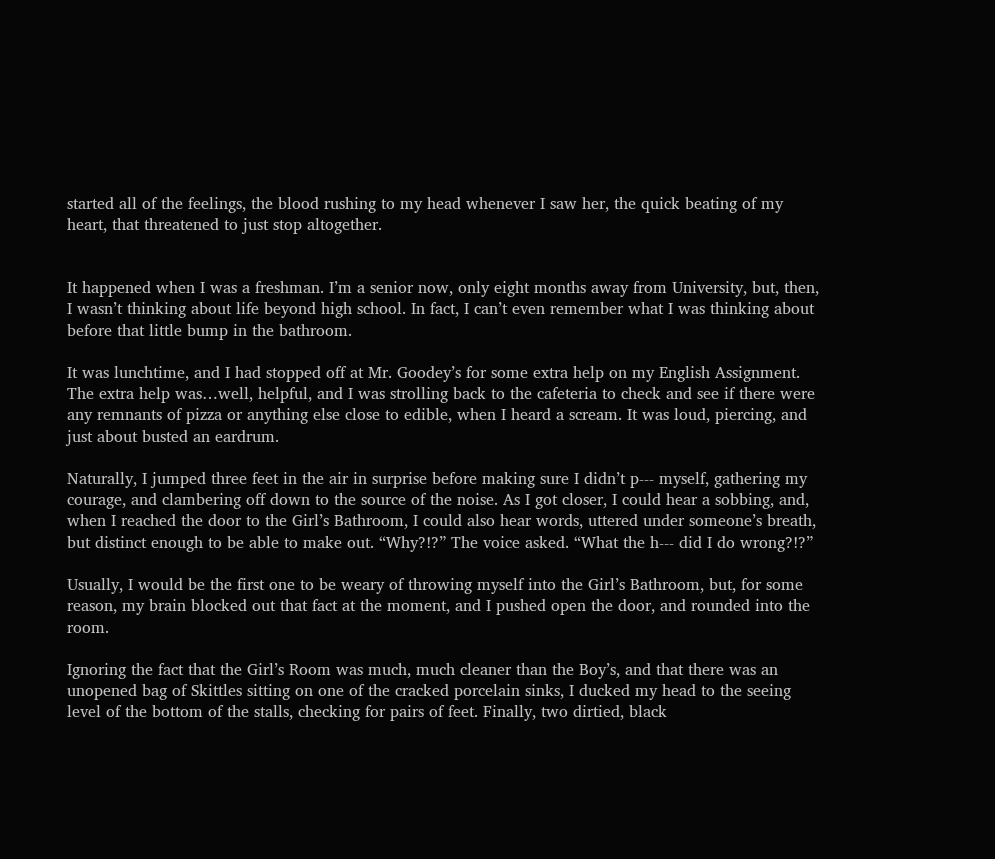started all of the feelings, the blood rushing to my head whenever I saw her, the quick beating of my heart, that threatened to just stop altogether.


It happened when I was a freshman. I’m a senior now, only eight months away from University, but, then, I wasn’t thinking about life beyond high school. In fact, I can’t even remember what I was thinking about before that little bump in the bathroom.

It was lunchtime, and I had stopped off at Mr. Goodey’s for some extra help on my English Assignment. The extra help was…well, helpful, and I was strolling back to the cafeteria to check and see if there were any remnants of pizza or anything else close to edible, when I heard a scream. It was loud, piercing, and just about busted an eardrum.

Naturally, I jumped three feet in the air in surprise before making sure I didn’t p--- myself, gathering my courage, and clambering off down to the source of the noise. As I got closer, I could hear a sobbing, and, when I reached the door to the Girl’s Bathroom, I could also hear words, uttered under someone’s breath, but distinct enough to be able to make out. “Why?!?” The voice asked. “What the h--- did I do wrong?!?”

Usually, I would be the first one to be weary of throwing myself into the Girl’s Bathroom, but, for some reason, my brain blocked out that fact at the moment, and I pushed open the door, and rounded into the room.

Ignoring the fact that the Girl’s Room was much, much cleaner than the Boy’s, and that there was an unopened bag of Skittles sitting on one of the cracked porcelain sinks, I ducked my head to the seeing level of the bottom of the stalls, checking for pairs of feet. Finally, two dirtied, black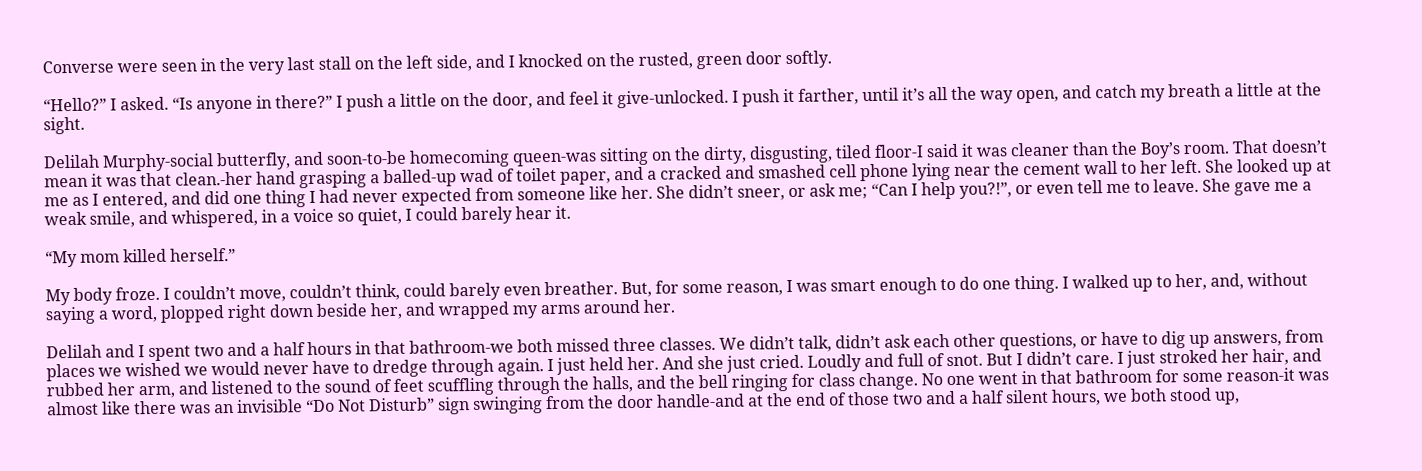Converse were seen in the very last stall on the left side, and I knocked on the rusted, green door softly.

“Hello?” I asked. “Is anyone in there?” I push a little on the door, and feel it give-unlocked. I push it farther, until it’s all the way open, and catch my breath a little at the sight.

Delilah Murphy-social butterfly, and soon-to-be homecoming queen-was sitting on the dirty, disgusting, tiled floor-I said it was cleaner than the Boy’s room. That doesn’t mean it was that clean.-her hand grasping a balled-up wad of toilet paper, and a cracked and smashed cell phone lying near the cement wall to her left. She looked up at me as I entered, and did one thing I had never expected from someone like her. She didn’t sneer, or ask me; “Can I help you?!”, or even tell me to leave. She gave me a weak smile, and whispered, in a voice so quiet, I could barely hear it.

“My mom killed herself.”

My body froze. I couldn’t move, couldn’t think, could barely even breather. But, for some reason, I was smart enough to do one thing. I walked up to her, and, without saying a word, plopped right down beside her, and wrapped my arms around her.

Delilah and I spent two and a half hours in that bathroom-we both missed three classes. We didn’t talk, didn’t ask each other questions, or have to dig up answers, from places we wished we would never have to dredge through again. I just held her. And she just cried. Loudly and full of snot. But I didn’t care. I just stroked her hair, and rubbed her arm, and listened to the sound of feet scuffling through the halls, and the bell ringing for class change. No one went in that bathroom for some reason-it was almost like there was an invisible “Do Not Disturb” sign swinging from the door handle-and at the end of those two and a half silent hours, we both stood up,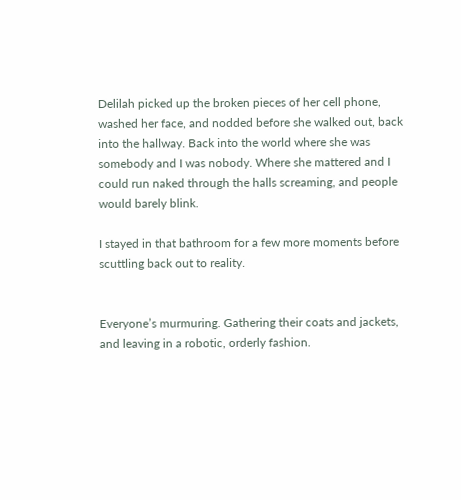Delilah picked up the broken pieces of her cell phone, washed her face, and nodded before she walked out, back into the hallway. Back into the world where she was somebody and I was nobody. Where she mattered and I could run naked through the halls screaming, and people would barely blink.

I stayed in that bathroom for a few more moments before scuttling back out to reality.


Everyone’s murmuring. Gathering their coats and jackets, and leaving in a robotic, orderly fashion.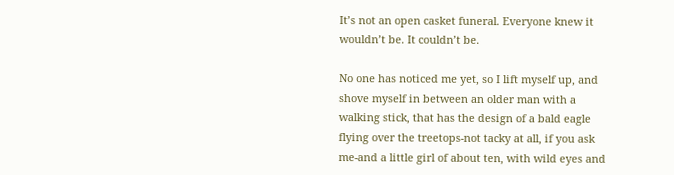It’s not an open casket funeral. Everyone knew it wouldn’t be. It couldn’t be.

No one has noticed me yet, so I lift myself up, and shove myself in between an older man with a walking stick, that has the design of a bald eagle flying over the treetops-not tacky at all, if you ask me-and a little girl of about ten, with wild eyes and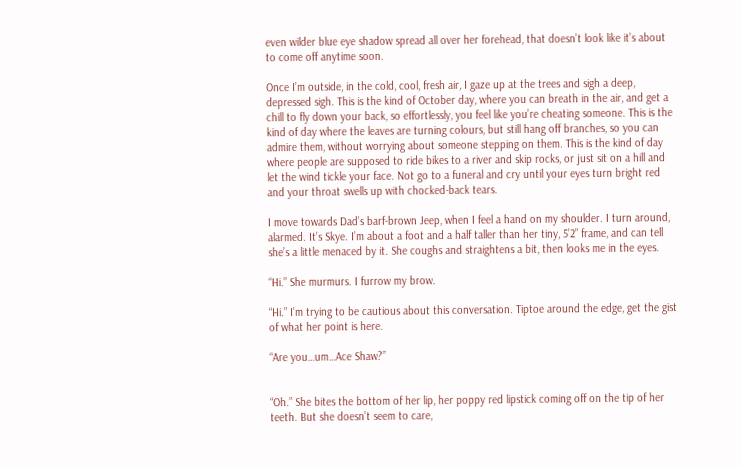even wilder blue eye shadow spread all over her forehead, that doesn’t look like it’s about to come off anytime soon.

Once I’m outside, in the cold, cool, fresh air, I gaze up at the trees and sigh a deep, depressed sigh. This is the kind of October day, where you can breath in the air, and get a chill to fly down your back, so effortlessly, you feel like you’re cheating someone. This is the kind of day where the leaves are turning colours, but still hang off branches, so you can admire them, without worrying about someone stepping on them. This is the kind of day where people are supposed to ride bikes to a river and skip rocks, or just sit on a hill and let the wind tickle your face. Not go to a funeral and cry until your eyes turn bright red and your throat swells up with chocked-back tears.

I move towards Dad’s barf-brown Jeep, when I feel a hand on my shoulder. I turn around, alarmed. It’s Skye. I’m about a foot and a half taller than her tiny, 5’2” frame, and can tell she’s a little menaced by it. She coughs and straightens a bit, then looks me in the eyes.

“Hi.” She murmurs. I furrow my brow.

“Hi.” I’m trying to be cautious about this conversation. Tiptoe around the edge, get the gist of what her point is here.

“Are you…um…Ace Shaw?”


“Oh.” She bites the bottom of her lip, her poppy red lipstick coming off on the tip of her teeth. But she doesn’t seem to care,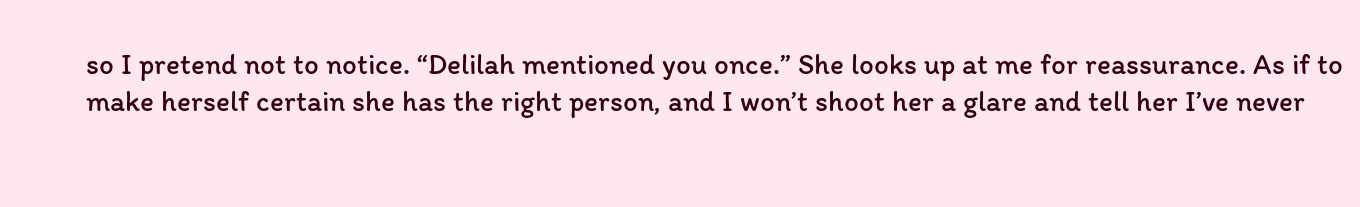so I pretend not to notice. “Delilah mentioned you once.” She looks up at me for reassurance. As if to make herself certain she has the right person, and I won’t shoot her a glare and tell her I’ve never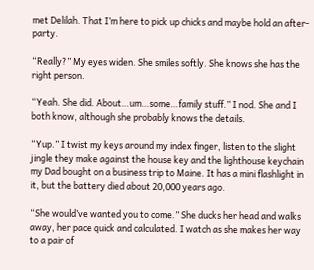met Delilah. That I’m here to pick up chicks and maybe hold an after-party.

“Really?” My eyes widen. She smiles softly. She knows she has the right person.

“Yeah. She did. About…um…some…family stuff.” I nod. She and I both know, although she probably knows the details.

“Yup.” I twist my keys around my index finger, listen to the slight jingle they make against the house key and the lighthouse keychain my Dad bought on a business trip to Maine. It has a mini flashlight in it, but the battery died about 20,000 years ago.

“She would’ve wanted you to come.” She ducks her head and walks away, her pace quick and calculated. I watch as she makes her way to a pair of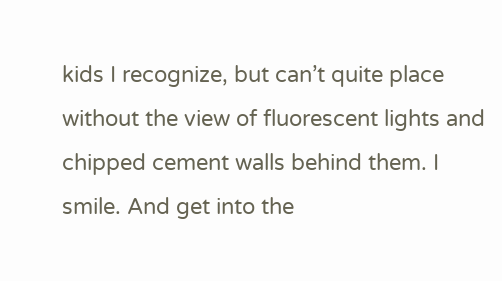kids I recognize, but can’t quite place without the view of fluorescent lights and chipped cement walls behind them. I smile. And get into the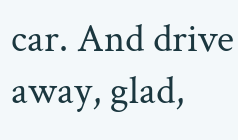car. And drive away, glad,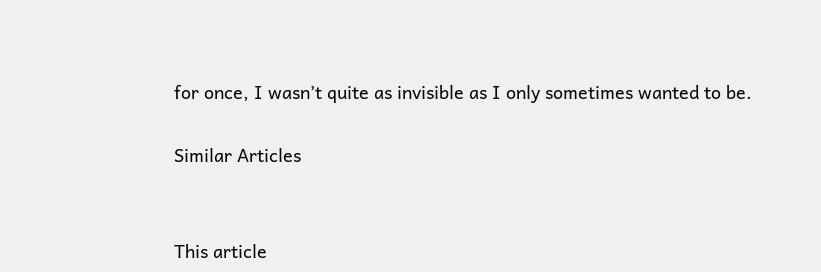for once, I wasn’t quite as invisible as I only sometimes wanted to be.

Similar Articles


This article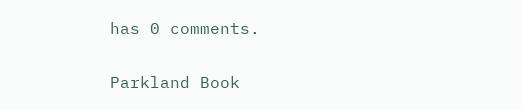has 0 comments.

Parkland Book